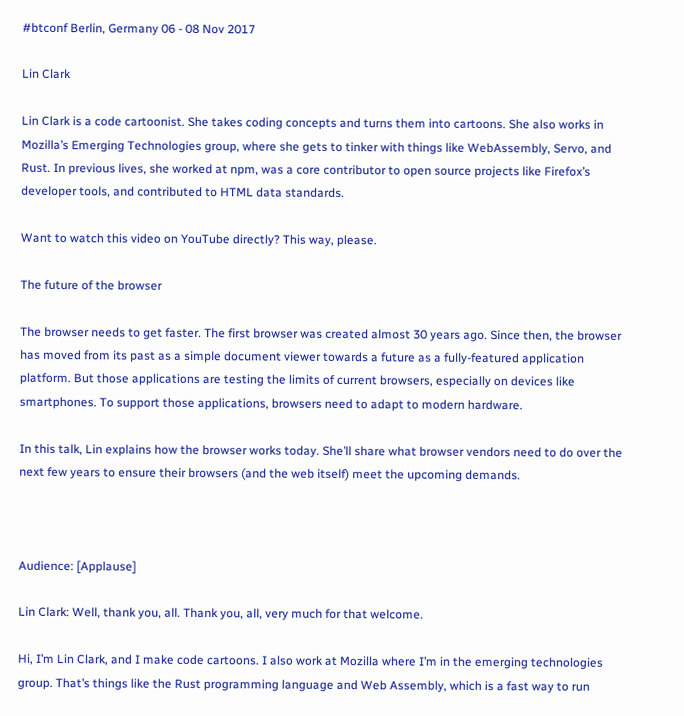#btconf Berlin, Germany 06 - 08 Nov 2017

Lin Clark

Lin Clark is a code cartoonist. She takes coding concepts and turns them into cartoons. She also works in Mozilla’s Emerging Technologies group, where she gets to tinker with things like WebAssembly, Servo, and Rust. In previous lives, she worked at npm, was a core contributor to open source projects like Firefox’s developer tools, and contributed to HTML data standards.

Want to watch this video on YouTube directly? This way, please.

The future of the browser

The browser needs to get faster. The first browser was created almost 30 years ago. Since then, the browser has moved from its past as a simple document viewer towards a future as a fully-featured application platform. But those applications are testing the limits of current browsers, especially on devices like smartphones. To support those applications, browsers need to adapt to modern hardware.

In this talk, Lin explains how the browser works today. She’ll share what browser vendors need to do over the next few years to ensure their browsers (and the web itself) meet the upcoming demands.



Audience: [Applause]

Lin Clark: Well, thank you, all. Thank you, all, very much for that welcome.

Hi, I’m Lin Clark, and I make code cartoons. I also work at Mozilla where I’m in the emerging technologies group. That’s things like the Rust programming language and Web Assembly, which is a fast way to run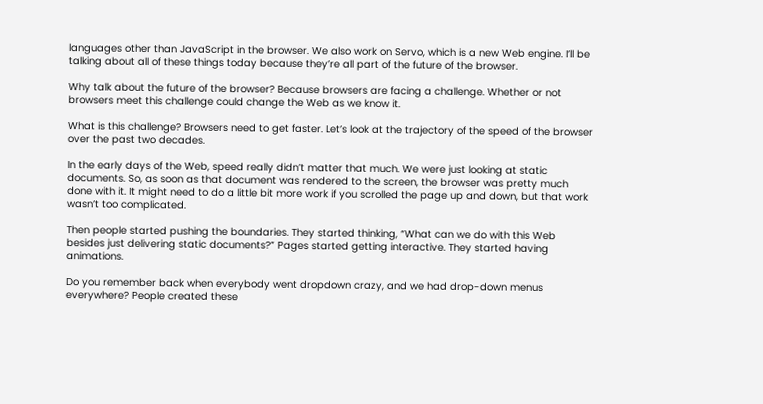languages other than JavaScript in the browser. We also work on Servo, which is a new Web engine. I’ll be talking about all of these things today because they’re all part of the future of the browser.

Why talk about the future of the browser? Because browsers are facing a challenge. Whether or not browsers meet this challenge could change the Web as we know it.

What is this challenge? Browsers need to get faster. Let’s look at the trajectory of the speed of the browser over the past two decades.

In the early days of the Web, speed really didn’t matter that much. We were just looking at static documents. So, as soon as that document was rendered to the screen, the browser was pretty much done with it. It might need to do a little bit more work if you scrolled the page up and down, but that work wasn’t too complicated.

Then people started pushing the boundaries. They started thinking, “What can we do with this Web besides just delivering static documents?” Pages started getting interactive. They started having animations.

Do you remember back when everybody went dropdown crazy, and we had drop-down menus everywhere? People created these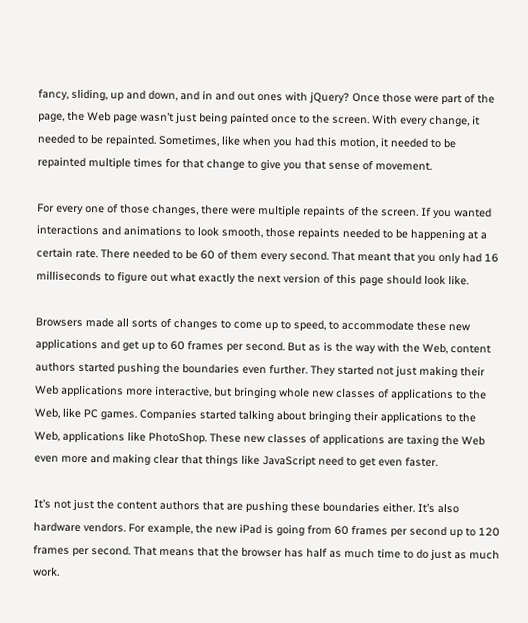fancy, sliding, up and down, and in and out ones with jQuery? Once those were part of the page, the Web page wasn’t just being painted once to the screen. With every change, it needed to be repainted. Sometimes, like when you had this motion, it needed to be repainted multiple times for that change to give you that sense of movement.

For every one of those changes, there were multiple repaints of the screen. If you wanted interactions and animations to look smooth, those repaints needed to be happening at a certain rate. There needed to be 60 of them every second. That meant that you only had 16 milliseconds to figure out what exactly the next version of this page should look like.

Browsers made all sorts of changes to come up to speed, to accommodate these new applications and get up to 60 frames per second. But as is the way with the Web, content authors started pushing the boundaries even further. They started not just making their Web applications more interactive, but bringing whole new classes of applications to the Web, like PC games. Companies started talking about bringing their applications to the Web, applications like PhotoShop. These new classes of applications are taxing the Web even more and making clear that things like JavaScript need to get even faster.

It’s not just the content authors that are pushing these boundaries either. It’s also hardware vendors. For example, the new iPad is going from 60 frames per second up to 120 frames per second. That means that the browser has half as much time to do just as much work.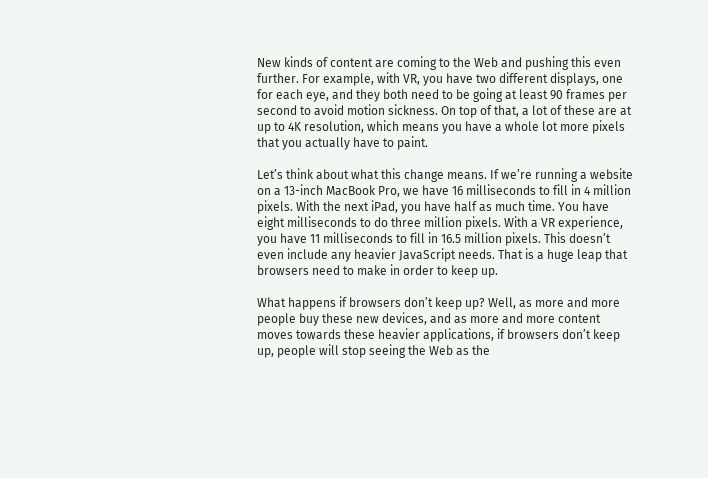New kinds of content are coming to the Web and pushing this even further. For example, with VR, you have two different displays, one for each eye, and they both need to be going at least 90 frames per second to avoid motion sickness. On top of that, a lot of these are at up to 4K resolution, which means you have a whole lot more pixels that you actually have to paint.

Let’s think about what this change means. If we’re running a website on a 13-inch MacBook Pro, we have 16 milliseconds to fill in 4 million pixels. With the next iPad, you have half as much time. You have eight milliseconds to do three million pixels. With a VR experience, you have 11 milliseconds to fill in 16.5 million pixels. This doesn’t even include any heavier JavaScript needs. That is a huge leap that browsers need to make in order to keep up.

What happens if browsers don’t keep up? Well, as more and more people buy these new devices, and as more and more content moves towards these heavier applications, if browsers don’t keep up, people will stop seeing the Web as the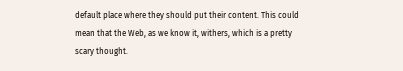default place where they should put their content. This could mean that the Web, as we know it, withers, which is a pretty scary thought.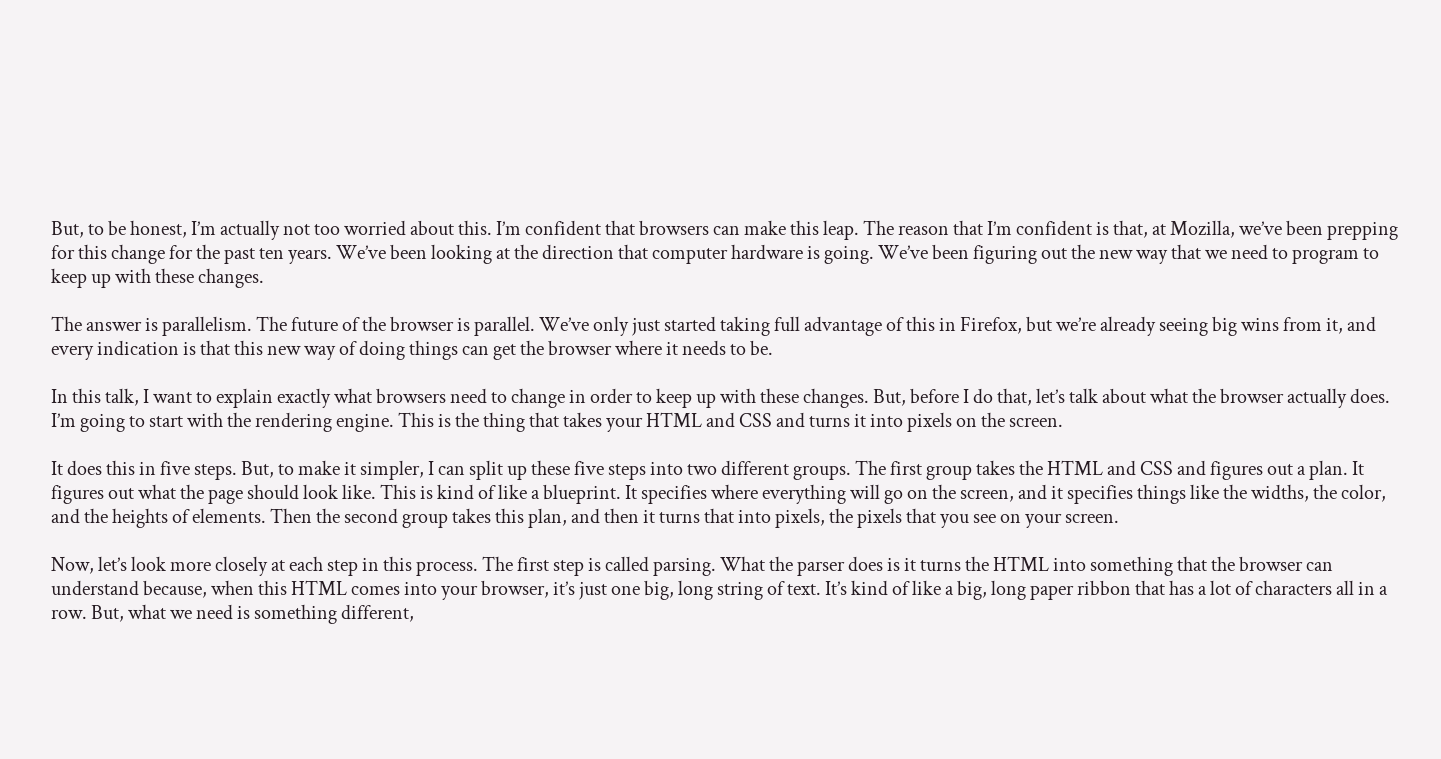But, to be honest, I’m actually not too worried about this. I’m confident that browsers can make this leap. The reason that I’m confident is that, at Mozilla, we’ve been prepping for this change for the past ten years. We’ve been looking at the direction that computer hardware is going. We’ve been figuring out the new way that we need to program to keep up with these changes.

The answer is parallelism. The future of the browser is parallel. We’ve only just started taking full advantage of this in Firefox, but we’re already seeing big wins from it, and every indication is that this new way of doing things can get the browser where it needs to be.

In this talk, I want to explain exactly what browsers need to change in order to keep up with these changes. But, before I do that, let’s talk about what the browser actually does. I’m going to start with the rendering engine. This is the thing that takes your HTML and CSS and turns it into pixels on the screen.

It does this in five steps. But, to make it simpler, I can split up these five steps into two different groups. The first group takes the HTML and CSS and figures out a plan. It figures out what the page should look like. This is kind of like a blueprint. It specifies where everything will go on the screen, and it specifies things like the widths, the color, and the heights of elements. Then the second group takes this plan, and then it turns that into pixels, the pixels that you see on your screen.

Now, let’s look more closely at each step in this process. The first step is called parsing. What the parser does is it turns the HTML into something that the browser can understand because, when this HTML comes into your browser, it’s just one big, long string of text. It’s kind of like a big, long paper ribbon that has a lot of characters all in a row. But, what we need is something different,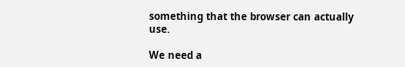something that the browser can actually use.

We need a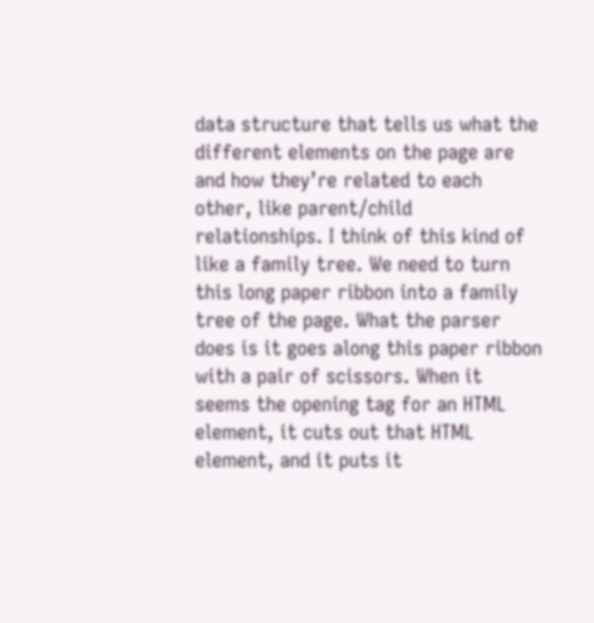data structure that tells us what the different elements on the page are and how they’re related to each other, like parent/child relationships. I think of this kind of like a family tree. We need to turn this long paper ribbon into a family tree of the page. What the parser does is it goes along this paper ribbon with a pair of scissors. When it seems the opening tag for an HTML element, it cuts out that HTML element, and it puts it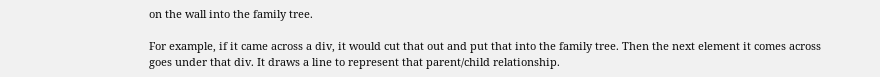on the wall into the family tree.

For example, if it came across a div, it would cut that out and put that into the family tree. Then the next element it comes across goes under that div. It draws a line to represent that parent/child relationship.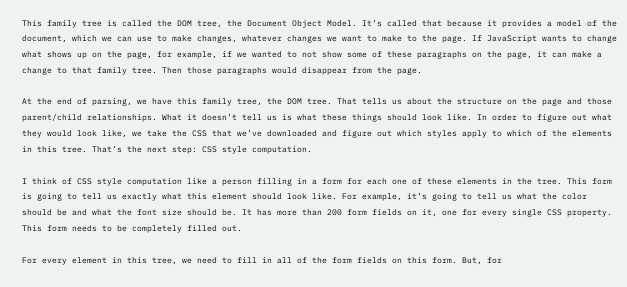This family tree is called the DOM tree, the Document Object Model. It’s called that because it provides a model of the document, which we can use to make changes, whatever changes we want to make to the page. If JavaScript wants to change what shows up on the page, for example, if we wanted to not show some of these paragraphs on the page, it can make a change to that family tree. Then those paragraphs would disappear from the page.

At the end of parsing, we have this family tree, the DOM tree. That tells us about the structure on the page and those parent/child relationships. What it doesn’t tell us is what these things should look like. In order to figure out what they would look like, we take the CSS that we’ve downloaded and figure out which styles apply to which of the elements in this tree. That’s the next step: CSS style computation.

I think of CSS style computation like a person filling in a form for each one of these elements in the tree. This form is going to tell us exactly what this element should look like. For example, it’s going to tell us what the color should be and what the font size should be. It has more than 200 form fields on it, one for every single CSS property. This form needs to be completely filled out.

For every element in this tree, we need to fill in all of the form fields on this form. But, for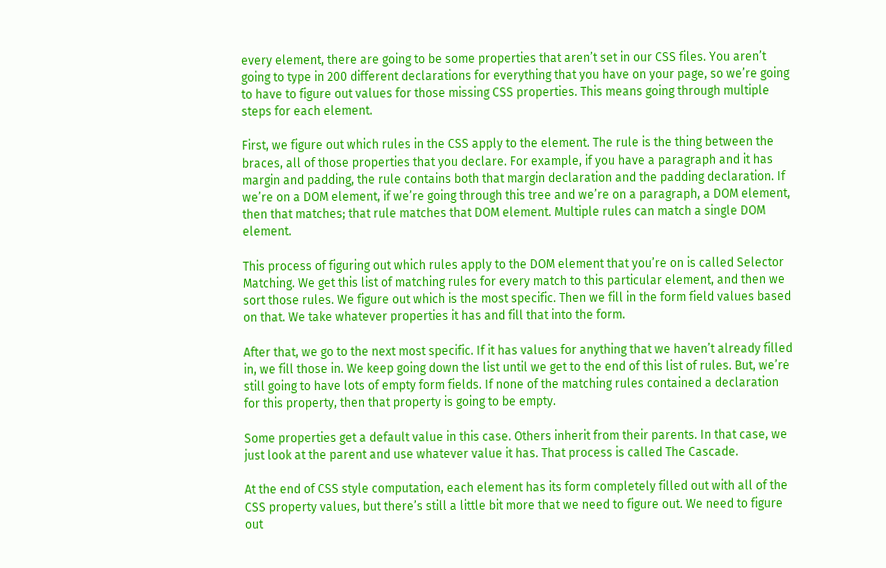every element, there are going to be some properties that aren’t set in our CSS files. You aren’t going to type in 200 different declarations for everything that you have on your page, so we’re going to have to figure out values for those missing CSS properties. This means going through multiple steps for each element.

First, we figure out which rules in the CSS apply to the element. The rule is the thing between the braces, all of those properties that you declare. For example, if you have a paragraph and it has margin and padding, the rule contains both that margin declaration and the padding declaration. If we’re on a DOM element, if we’re going through this tree and we’re on a paragraph, a DOM element, then that matches; that rule matches that DOM element. Multiple rules can match a single DOM element.

This process of figuring out which rules apply to the DOM element that you’re on is called Selector Matching. We get this list of matching rules for every match to this particular element, and then we sort those rules. We figure out which is the most specific. Then we fill in the form field values based on that. We take whatever properties it has and fill that into the form.

After that, we go to the next most specific. If it has values for anything that we haven’t already filled in, we fill those in. We keep going down the list until we get to the end of this list of rules. But, we’re still going to have lots of empty form fields. If none of the matching rules contained a declaration for this property, then that property is going to be empty.

Some properties get a default value in this case. Others inherit from their parents. In that case, we just look at the parent and use whatever value it has. That process is called The Cascade.

At the end of CSS style computation, each element has its form completely filled out with all of the CSS property values, but there’s still a little bit more that we need to figure out. We need to figure out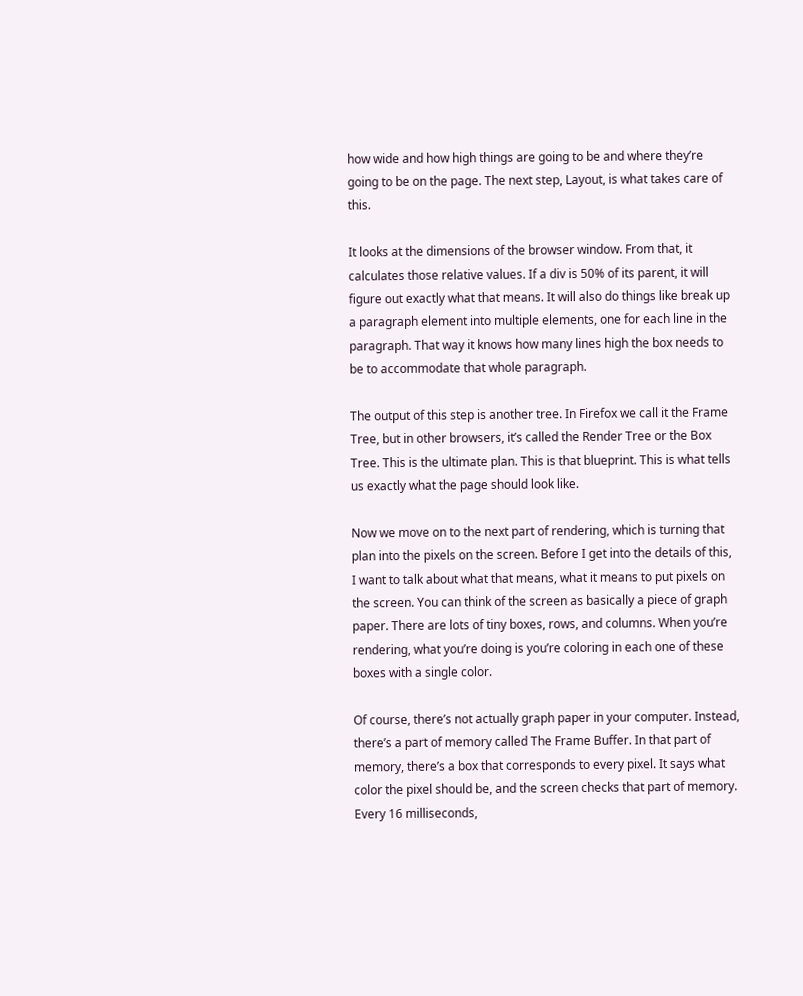how wide and how high things are going to be and where they’re going to be on the page. The next step, Layout, is what takes care of this.

It looks at the dimensions of the browser window. From that, it calculates those relative values. If a div is 50% of its parent, it will figure out exactly what that means. It will also do things like break up a paragraph element into multiple elements, one for each line in the paragraph. That way it knows how many lines high the box needs to be to accommodate that whole paragraph.

The output of this step is another tree. In Firefox we call it the Frame Tree, but in other browsers, it’s called the Render Tree or the Box Tree. This is the ultimate plan. This is that blueprint. This is what tells us exactly what the page should look like.

Now we move on to the next part of rendering, which is turning that plan into the pixels on the screen. Before I get into the details of this, I want to talk about what that means, what it means to put pixels on the screen. You can think of the screen as basically a piece of graph paper. There are lots of tiny boxes, rows, and columns. When you’re rendering, what you’re doing is you’re coloring in each one of these boxes with a single color.

Of course, there’s not actually graph paper in your computer. Instead, there’s a part of memory called The Frame Buffer. In that part of memory, there’s a box that corresponds to every pixel. It says what color the pixel should be, and the screen checks that part of memory. Every 16 milliseconds,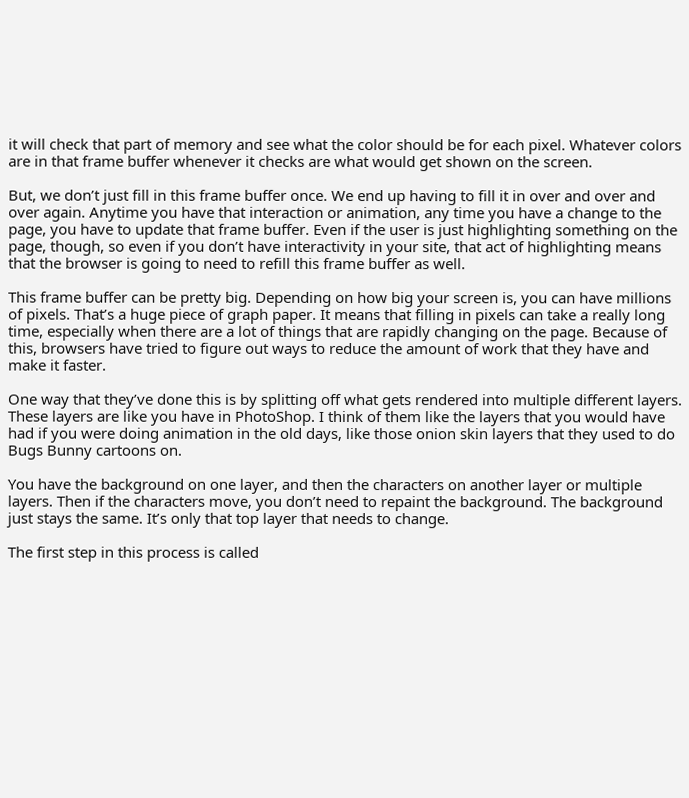it will check that part of memory and see what the color should be for each pixel. Whatever colors are in that frame buffer whenever it checks are what would get shown on the screen.

But, we don’t just fill in this frame buffer once. We end up having to fill it in over and over and over again. Anytime you have that interaction or animation, any time you have a change to the page, you have to update that frame buffer. Even if the user is just highlighting something on the page, though, so even if you don’t have interactivity in your site, that act of highlighting means that the browser is going to need to refill this frame buffer as well.

This frame buffer can be pretty big. Depending on how big your screen is, you can have millions of pixels. That’s a huge piece of graph paper. It means that filling in pixels can take a really long time, especially when there are a lot of things that are rapidly changing on the page. Because of this, browsers have tried to figure out ways to reduce the amount of work that they have and make it faster.

One way that they’ve done this is by splitting off what gets rendered into multiple different layers. These layers are like you have in PhotoShop. I think of them like the layers that you would have had if you were doing animation in the old days, like those onion skin layers that they used to do Bugs Bunny cartoons on.

You have the background on one layer, and then the characters on another layer or multiple layers. Then if the characters move, you don’t need to repaint the background. The background just stays the same. It’s only that top layer that needs to change.

The first step in this process is called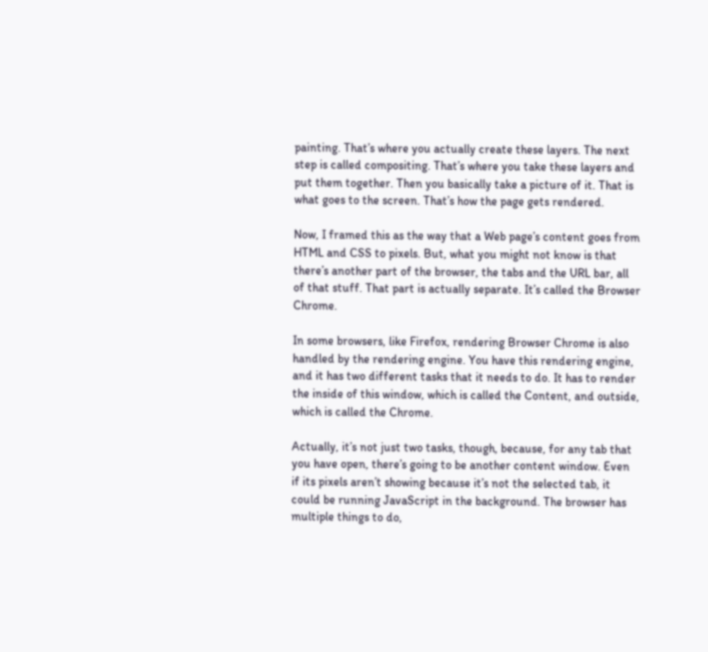painting. That’s where you actually create these layers. The next step is called compositing. That’s where you take these layers and put them together. Then you basically take a picture of it. That is what goes to the screen. That’s how the page gets rendered.

Now, I framed this as the way that a Web page’s content goes from HTML and CSS to pixels. But, what you might not know is that there’s another part of the browser, the tabs and the URL bar, all of that stuff. That part is actually separate. It’s called the Browser Chrome.

In some browsers, like Firefox, rendering Browser Chrome is also handled by the rendering engine. You have this rendering engine, and it has two different tasks that it needs to do. It has to render the inside of this window, which is called the Content, and outside, which is called the Chrome.

Actually, it’s not just two tasks, though, because, for any tab that you have open, there’s going to be another content window. Even if its pixels aren’t showing because it’s not the selected tab, it could be running JavaScript in the background. The browser has multiple things to do,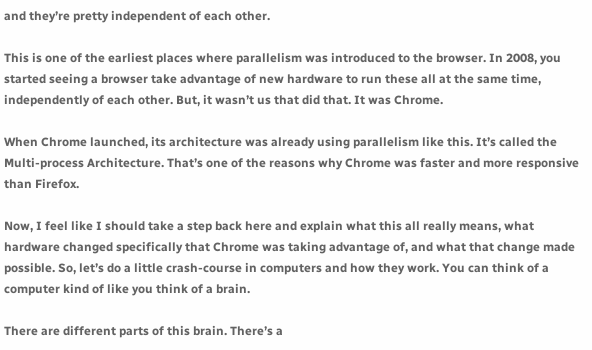and they’re pretty independent of each other.

This is one of the earliest places where parallelism was introduced to the browser. In 2008, you started seeing a browser take advantage of new hardware to run these all at the same time, independently of each other. But, it wasn’t us that did that. It was Chrome.

When Chrome launched, its architecture was already using parallelism like this. It’s called the Multi-process Architecture. That’s one of the reasons why Chrome was faster and more responsive than Firefox.

Now, I feel like I should take a step back here and explain what this all really means, what hardware changed specifically that Chrome was taking advantage of, and what that change made possible. So, let’s do a little crash-course in computers and how they work. You can think of a computer kind of like you think of a brain.

There are different parts of this brain. There’s a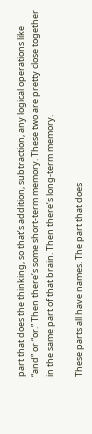part that does the thinking, so that’s addition, subtraction, any logical operations like “and” or “or.” Then there’s some short-term memory. These two are pretty close together in the same part of that brain. Then there’s long-term memory.

These parts all have names. The part that does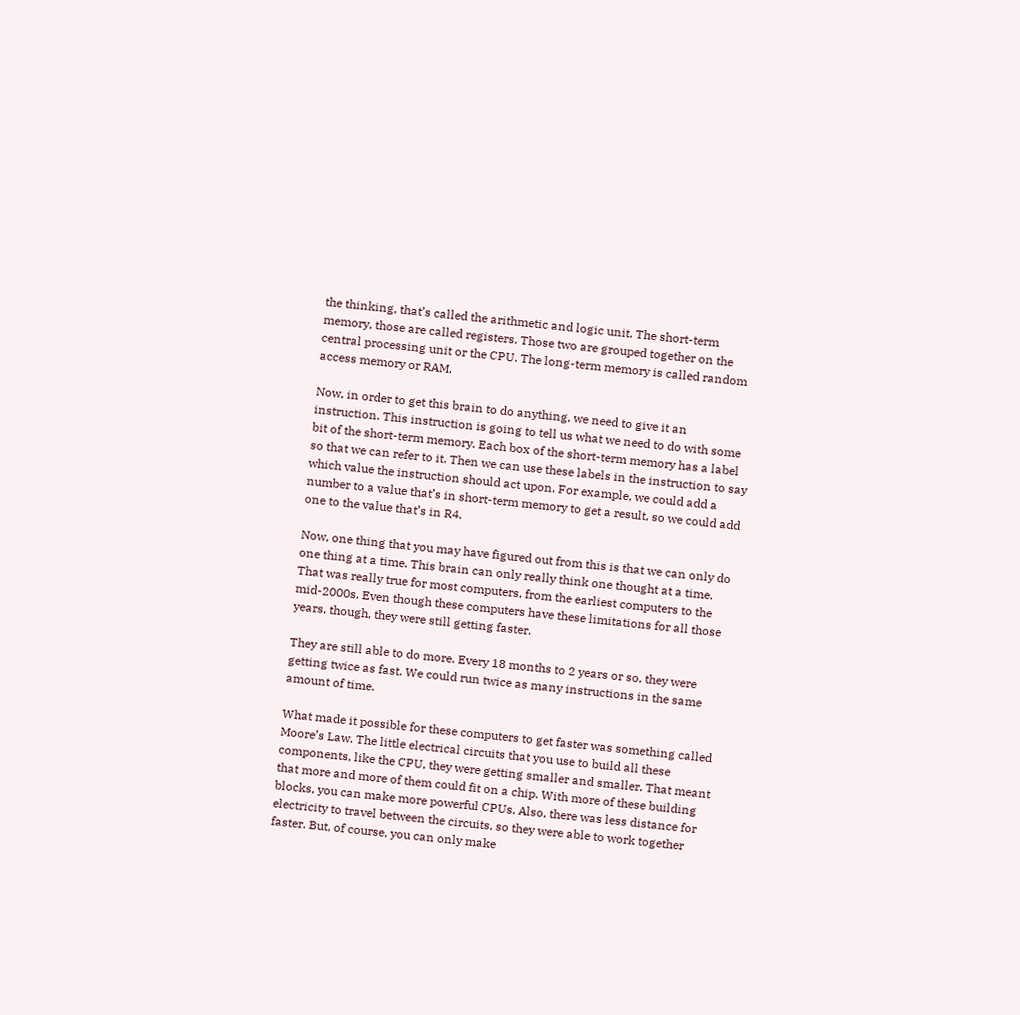the thinking, that’s called the arithmetic and logic unit. The short-term memory, those are called registers. Those two are grouped together on the central processing unit or the CPU. The long-term memory is called random access memory or RAM.

Now, in order to get this brain to do anything, we need to give it an instruction. This instruction is going to tell us what we need to do with some bit of the short-term memory. Each box of the short-term memory has a label so that we can refer to it. Then we can use these labels in the instruction to say which value the instruction should act upon. For example, we could add a number to a value that’s in short-term memory to get a result, so we could add one to the value that’s in R4.

Now, one thing that you may have figured out from this is that we can only do one thing at a time. This brain can only really think one thought at a time. That was really true for most computers, from the earliest computers to the mid-2000s. Even though these computers have these limitations for all those years, though, they were still getting faster.

They are still able to do more. Every 18 months to 2 years or so, they were getting twice as fast. We could run twice as many instructions in the same amount of time.

What made it possible for these computers to get faster was something called Moore’s Law. The little electrical circuits that you use to build all these components, like the CPU, they were getting smaller and smaller. That meant that more and more of them could fit on a chip. With more of these building blocks, you can make more powerful CPUs. Also, there was less distance for electricity to travel between the circuits, so they were able to work together faster. But, of course, you can only make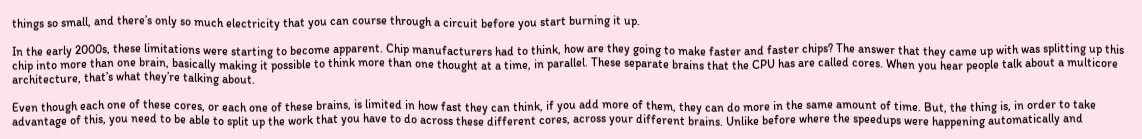things so small, and there’s only so much electricity that you can course through a circuit before you start burning it up.

In the early 2000s, these limitations were starting to become apparent. Chip manufacturers had to think, how are they going to make faster and faster chips? The answer that they came up with was splitting up this chip into more than one brain, basically making it possible to think more than one thought at a time, in parallel. These separate brains that the CPU has are called cores. When you hear people talk about a multicore architecture, that’s what they’re talking about.

Even though each one of these cores, or each one of these brains, is limited in how fast they can think, if you add more of them, they can do more in the same amount of time. But, the thing is, in order to take advantage of this, you need to be able to split up the work that you have to do across these different cores, across your different brains. Unlike before where the speedups were happening automatically and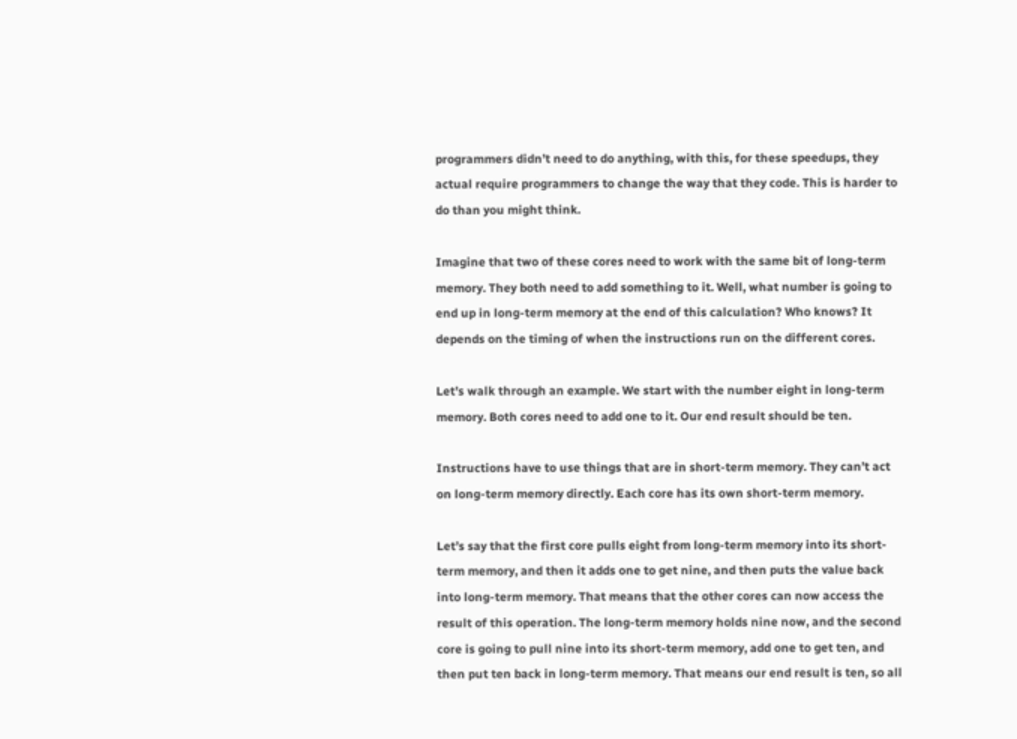programmers didn’t need to do anything, with this, for these speedups, they actual require programmers to change the way that they code. This is harder to do than you might think.

Imagine that two of these cores need to work with the same bit of long-term memory. They both need to add something to it. Well, what number is going to end up in long-term memory at the end of this calculation? Who knows? It depends on the timing of when the instructions run on the different cores.

Let’s walk through an example. We start with the number eight in long-term memory. Both cores need to add one to it. Our end result should be ten.

Instructions have to use things that are in short-term memory. They can’t act on long-term memory directly. Each core has its own short-term memory.

Let’s say that the first core pulls eight from long-term memory into its short-term memory, and then it adds one to get nine, and then puts the value back into long-term memory. That means that the other cores can now access the result of this operation. The long-term memory holds nine now, and the second core is going to pull nine into its short-term memory, add one to get ten, and then put ten back in long-term memory. That means our end result is ten, so all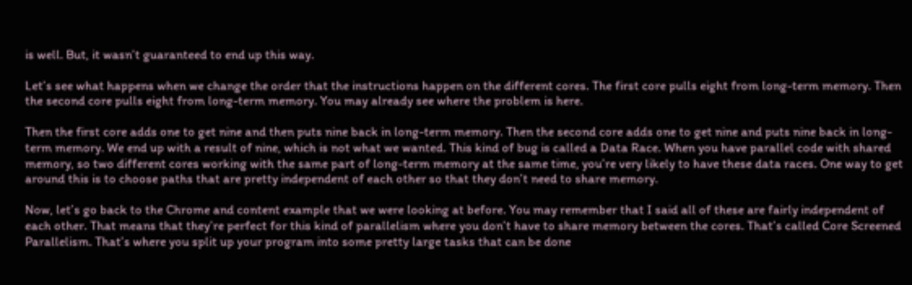is well. But, it wasn’t guaranteed to end up this way.

Let’s see what happens when we change the order that the instructions happen on the different cores. The first core pulls eight from long-term memory. Then the second core pulls eight from long-term memory. You may already see where the problem is here.

Then the first core adds one to get nine and then puts nine back in long-term memory. Then the second core adds one to get nine and puts nine back in long-term memory. We end up with a result of nine, which is not what we wanted. This kind of bug is called a Data Race. When you have parallel code with shared memory, so two different cores working with the same part of long-term memory at the same time, you’re very likely to have these data races. One way to get around this is to choose paths that are pretty independent of each other so that they don’t need to share memory.

Now, let’s go back to the Chrome and content example that we were looking at before. You may remember that I said all of these are fairly independent of each other. That means that they’re perfect for this kind of parallelism where you don’t have to share memory between the cores. That’s called Core Screened Parallelism. That’s where you split up your program into some pretty large tasks that can be done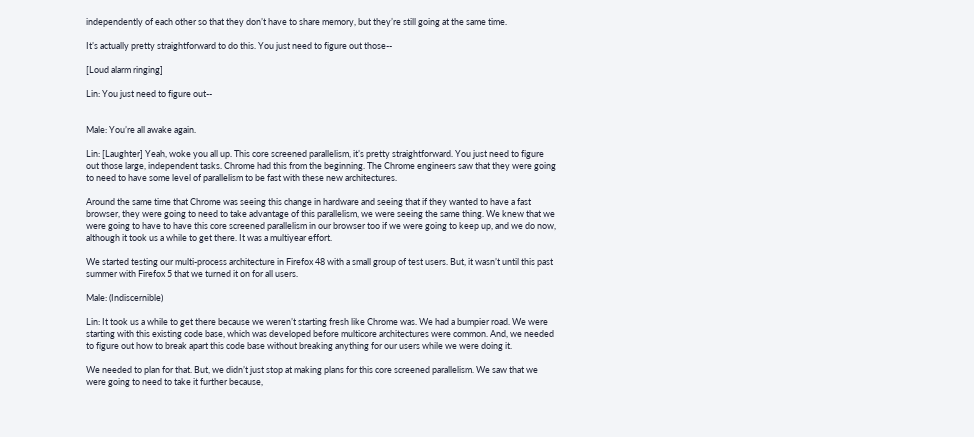independently of each other so that they don’t have to share memory, but they’re still going at the same time.

It’s actually pretty straightforward to do this. You just need to figure out those--

[Loud alarm ringing]

Lin: You just need to figure out--


Male: You’re all awake again.

Lin: [Laughter] Yeah, woke you all up. This core screened parallelism, it’s pretty straightforward. You just need to figure out those large, independent tasks. Chrome had this from the beginning. The Chrome engineers saw that they were going to need to have some level of parallelism to be fast with these new architectures.

Around the same time that Chrome was seeing this change in hardware and seeing that if they wanted to have a fast browser, they were going to need to take advantage of this parallelism, we were seeing the same thing. We knew that we were going to have to have this core screened parallelism in our browser too if we were going to keep up, and we do now, although it took us a while to get there. It was a multiyear effort.

We started testing our multi-process architecture in Firefox 48 with a small group of test users. But, it wasn’t until this past summer with Firefox 5 that we turned it on for all users.

Male: (Indiscernible)

Lin: It took us a while to get there because we weren’t starting fresh like Chrome was. We had a bumpier road. We were starting with this existing code base, which was developed before multicore architectures were common. And, we needed to figure out how to break apart this code base without breaking anything for our users while we were doing it.

We needed to plan for that. But, we didn’t just stop at making plans for this core screened parallelism. We saw that we were going to need to take it further because,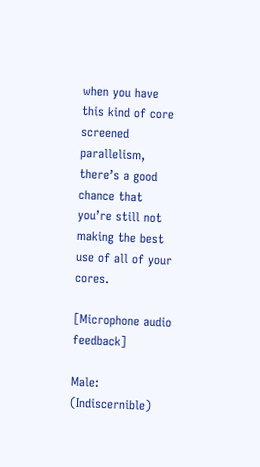when you have this kind of core screened parallelism, there’s a good chance that you’re still not making the best use of all of your cores.

[Microphone audio feedback]

Male: (Indiscernible)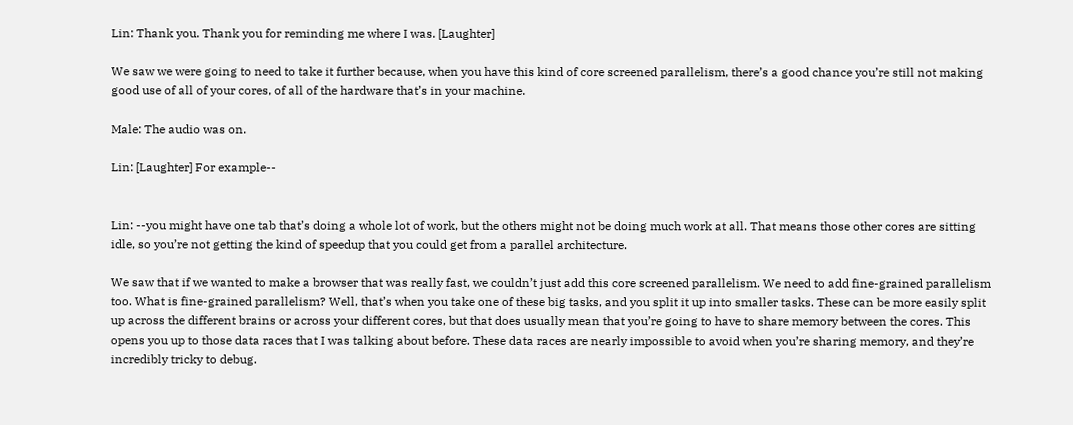Lin: Thank you. Thank you for reminding me where I was. [Laughter]

We saw we were going to need to take it further because, when you have this kind of core screened parallelism, there’s a good chance you’re still not making good use of all of your cores, of all of the hardware that’s in your machine.

Male: The audio was on.

Lin: [Laughter] For example--


Lin: --you might have one tab that’s doing a whole lot of work, but the others might not be doing much work at all. That means those other cores are sitting idle, so you’re not getting the kind of speedup that you could get from a parallel architecture.

We saw that if we wanted to make a browser that was really fast, we couldn’t just add this core screened parallelism. We need to add fine-grained parallelism too. What is fine-grained parallelism? Well, that’s when you take one of these big tasks, and you split it up into smaller tasks. These can be more easily split up across the different brains or across your different cores, but that does usually mean that you’re going to have to share memory between the cores. This opens you up to those data races that I was talking about before. These data races are nearly impossible to avoid when you’re sharing memory, and they’re incredibly tricky to debug.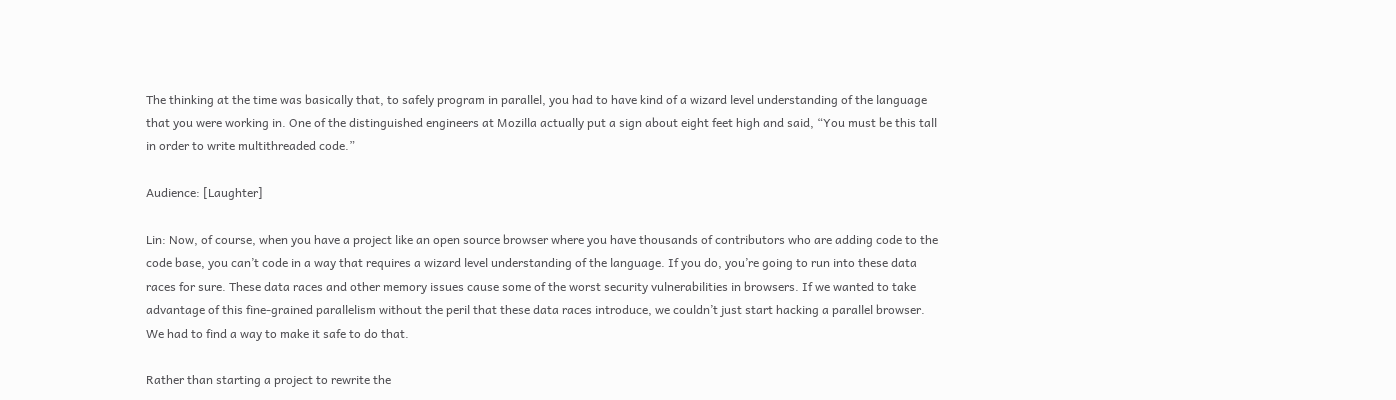The thinking at the time was basically that, to safely program in parallel, you had to have kind of a wizard level understanding of the language that you were working in. One of the distinguished engineers at Mozilla actually put a sign about eight feet high and said, “You must be this tall in order to write multithreaded code.”

Audience: [Laughter]

Lin: Now, of course, when you have a project like an open source browser where you have thousands of contributors who are adding code to the code base, you can’t code in a way that requires a wizard level understanding of the language. If you do, you’re going to run into these data races for sure. These data races and other memory issues cause some of the worst security vulnerabilities in browsers. If we wanted to take advantage of this fine-grained parallelism without the peril that these data races introduce, we couldn’t just start hacking a parallel browser. We had to find a way to make it safe to do that.

Rather than starting a project to rewrite the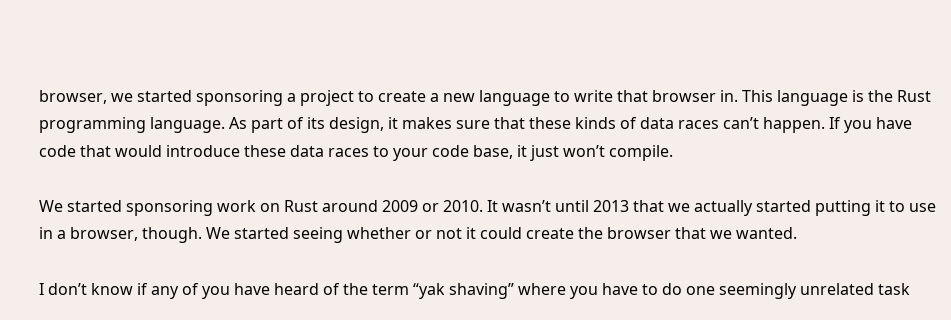browser, we started sponsoring a project to create a new language to write that browser in. This language is the Rust programming language. As part of its design, it makes sure that these kinds of data races can’t happen. If you have code that would introduce these data races to your code base, it just won’t compile.

We started sponsoring work on Rust around 2009 or 2010. It wasn’t until 2013 that we actually started putting it to use in a browser, though. We started seeing whether or not it could create the browser that we wanted.

I don’t know if any of you have heard of the term “yak shaving” where you have to do one seemingly unrelated task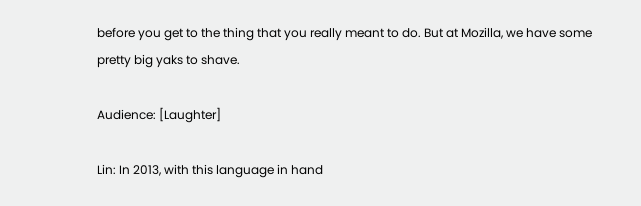before you get to the thing that you really meant to do. But at Mozilla, we have some pretty big yaks to shave.

Audience: [Laughter]

Lin: In 2013, with this language in hand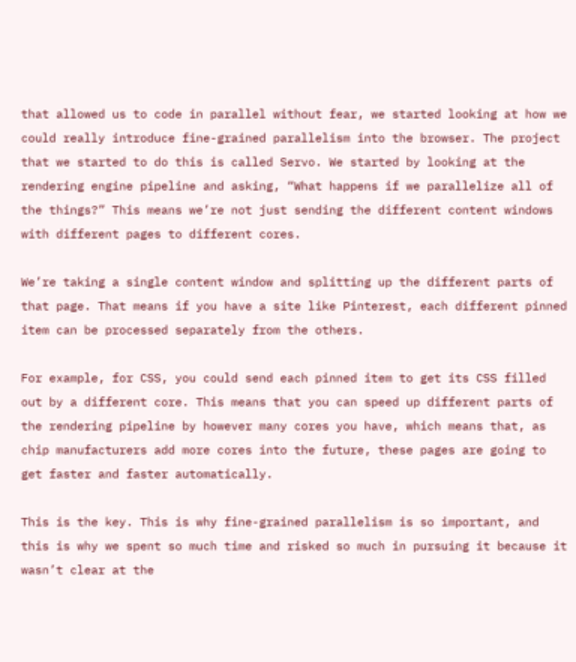that allowed us to code in parallel without fear, we started looking at how we could really introduce fine-grained parallelism into the browser. The project that we started to do this is called Servo. We started by looking at the rendering engine pipeline and asking, “What happens if we parallelize all of the things?” This means we’re not just sending the different content windows with different pages to different cores.

We’re taking a single content window and splitting up the different parts of that page. That means if you have a site like Pinterest, each different pinned item can be processed separately from the others.

For example, for CSS, you could send each pinned item to get its CSS filled out by a different core. This means that you can speed up different parts of the rendering pipeline by however many cores you have, which means that, as chip manufacturers add more cores into the future, these pages are going to get faster and faster automatically.

This is the key. This is why fine-grained parallelism is so important, and this is why we spent so much time and risked so much in pursuing it because it wasn’t clear at the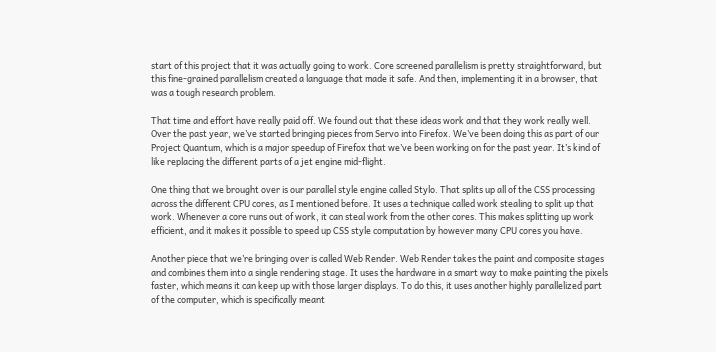start of this project that it was actually going to work. Core screened parallelism is pretty straightforward, but this fine-grained parallelism created a language that made it safe. And then, implementing it in a browser, that was a tough research problem.

That time and effort have really paid off. We found out that these ideas work and that they work really well. Over the past year, we’ve started bringing pieces from Servo into Firefox. We’ve been doing this as part of our Project Quantum, which is a major speedup of Firefox that we’ve been working on for the past year. It’s kind of like replacing the different parts of a jet engine mid-flight.

One thing that we brought over is our parallel style engine called Stylo. That splits up all of the CSS processing across the different CPU cores, as I mentioned before. It uses a technique called work stealing to split up that work. Whenever a core runs out of work, it can steal work from the other cores. This makes splitting up work efficient, and it makes it possible to speed up CSS style computation by however many CPU cores you have.

Another piece that we’re bringing over is called Web Render. Web Render takes the paint and composite stages and combines them into a single rendering stage. It uses the hardware in a smart way to make painting the pixels faster, which means it can keep up with those larger displays. To do this, it uses another highly parallelized part of the computer, which is specifically meant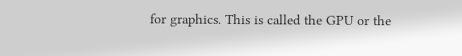for graphics. This is called the GPU or the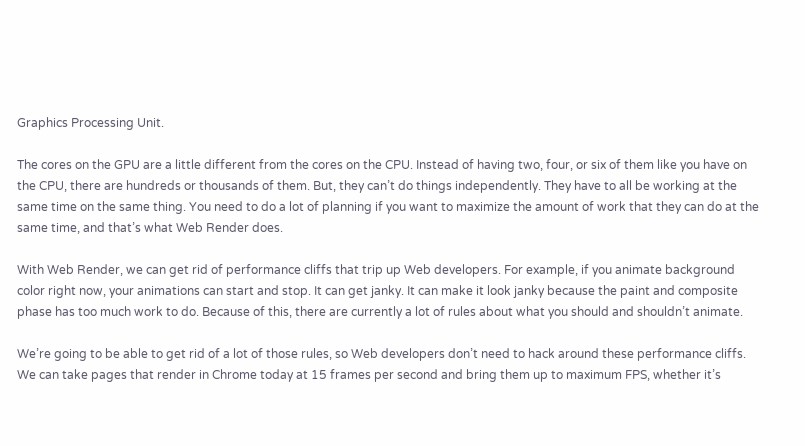Graphics Processing Unit.

The cores on the GPU are a little different from the cores on the CPU. Instead of having two, four, or six of them like you have on the CPU, there are hundreds or thousands of them. But, they can’t do things independently. They have to all be working at the same time on the same thing. You need to do a lot of planning if you want to maximize the amount of work that they can do at the same time, and that’s what Web Render does.

With Web Render, we can get rid of performance cliffs that trip up Web developers. For example, if you animate background color right now, your animations can start and stop. It can get janky. It can make it look janky because the paint and composite phase has too much work to do. Because of this, there are currently a lot of rules about what you should and shouldn’t animate.

We’re going to be able to get rid of a lot of those rules, so Web developers don’t need to hack around these performance cliffs. We can take pages that render in Chrome today at 15 frames per second and bring them up to maximum FPS, whether it’s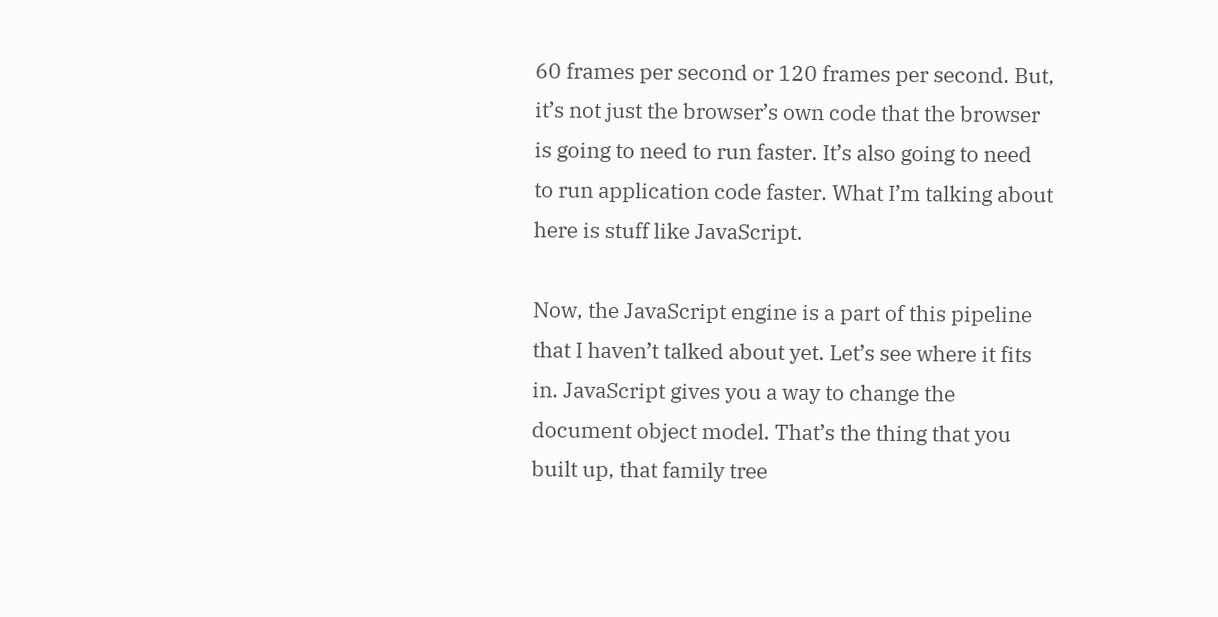60 frames per second or 120 frames per second. But, it’s not just the browser’s own code that the browser is going to need to run faster. It’s also going to need to run application code faster. What I’m talking about here is stuff like JavaScript.

Now, the JavaScript engine is a part of this pipeline that I haven’t talked about yet. Let’s see where it fits in. JavaScript gives you a way to change the document object model. That’s the thing that you built up, that family tree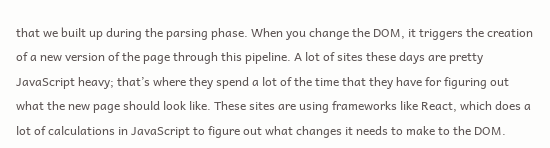that we built up during the parsing phase. When you change the DOM, it triggers the creation of a new version of the page through this pipeline. A lot of sites these days are pretty JavaScript heavy; that’s where they spend a lot of the time that they have for figuring out what the new page should look like. These sites are using frameworks like React, which does a lot of calculations in JavaScript to figure out what changes it needs to make to the DOM.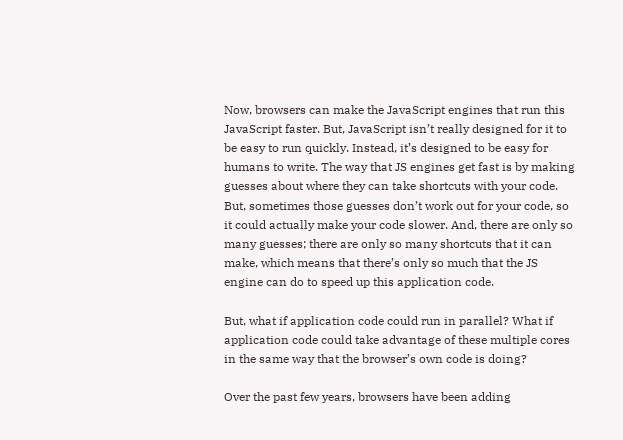Now, browsers can make the JavaScript engines that run this JavaScript faster. But, JavaScript isn’t really designed for it to be easy to run quickly. Instead, it’s designed to be easy for humans to write. The way that JS engines get fast is by making guesses about where they can take shortcuts with your code. But, sometimes those guesses don’t work out for your code, so it could actually make your code slower. And, there are only so many guesses; there are only so many shortcuts that it can make, which means that there’s only so much that the JS engine can do to speed up this application code.

But, what if application code could run in parallel? What if application code could take advantage of these multiple cores in the same way that the browser’s own code is doing?

Over the past few years, browsers have been adding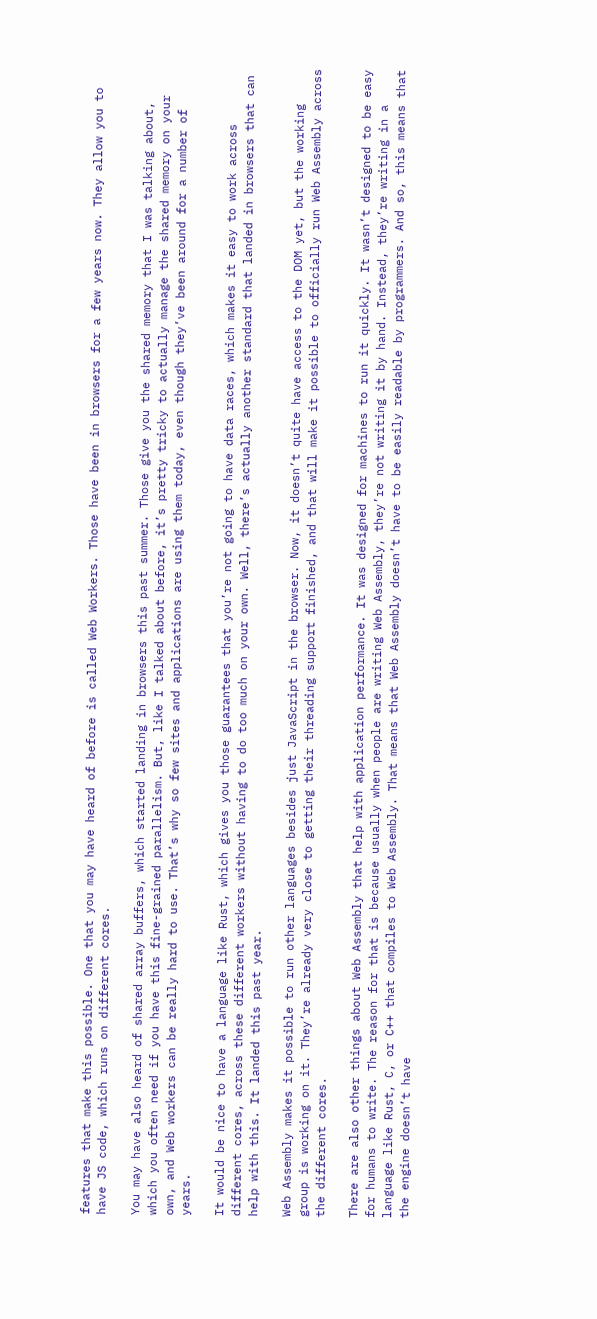features that make this possible. One that you may have heard of before is called Web Workers. Those have been in browsers for a few years now. They allow you to have JS code, which runs on different cores.

You may have also heard of shared array buffers, which started landing in browsers this past summer. Those give you the shared memory that I was talking about, which you often need if you have this fine-grained parallelism. But, like I talked about before, it’s pretty tricky to actually manage the shared memory on your own, and Web workers can be really hard to use. That’s why so few sites and applications are using them today, even though they’ve been around for a number of years.

It would be nice to have a language like Rust, which gives you those guarantees that you’re not going to have data races, which makes it easy to work across different cores, across these different workers without having to do too much on your own. Well, there’s actually another standard that landed in browsers that can help with this. It landed this past year.

Web Assembly makes it possible to run other languages besides just JavaScript in the browser. Now, it doesn’t quite have access to the DOM yet, but the working group is working on it. They’re already very close to getting their threading support finished, and that will make it possible to officially run Web Assembly across the different cores.

There are also other things about Web Assembly that help with application performance. It was designed for machines to run it quickly. It wasn’t designed to be easy for humans to write. The reason for that is because usually when people are writing Web Assembly, they’re not writing it by hand. Instead, they’re writing in a language like Rust, C, or C++ that compiles to Web Assembly. That means that Web Assembly doesn’t have to be easily readable by programmers. And so, this means that the engine doesn’t have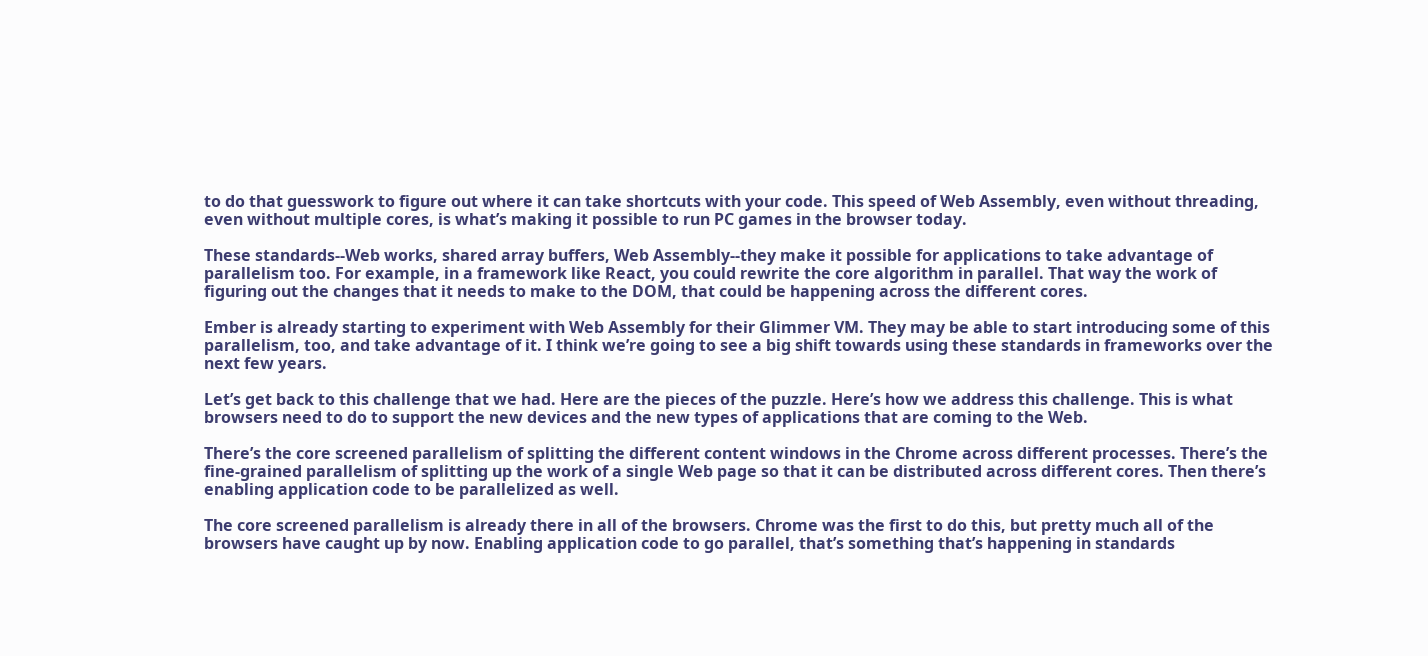to do that guesswork to figure out where it can take shortcuts with your code. This speed of Web Assembly, even without threading, even without multiple cores, is what’s making it possible to run PC games in the browser today.

These standards--Web works, shared array buffers, Web Assembly--they make it possible for applications to take advantage of parallelism too. For example, in a framework like React, you could rewrite the core algorithm in parallel. That way the work of figuring out the changes that it needs to make to the DOM, that could be happening across the different cores.

Ember is already starting to experiment with Web Assembly for their Glimmer VM. They may be able to start introducing some of this parallelism, too, and take advantage of it. I think we’re going to see a big shift towards using these standards in frameworks over the next few years.

Let’s get back to this challenge that we had. Here are the pieces of the puzzle. Here’s how we address this challenge. This is what browsers need to do to support the new devices and the new types of applications that are coming to the Web.

There’s the core screened parallelism of splitting the different content windows in the Chrome across different processes. There’s the fine-grained parallelism of splitting up the work of a single Web page so that it can be distributed across different cores. Then there’s enabling application code to be parallelized as well.

The core screened parallelism is already there in all of the browsers. Chrome was the first to do this, but pretty much all of the browsers have caught up by now. Enabling application code to go parallel, that’s something that’s happening in standards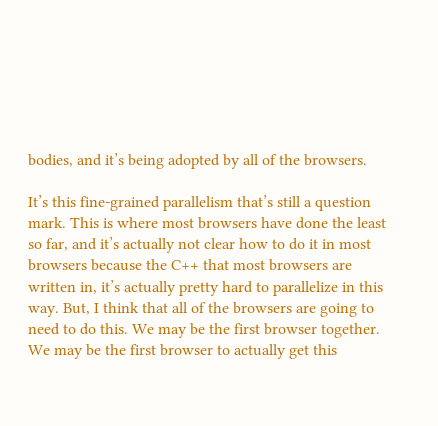bodies, and it’s being adopted by all of the browsers.

It’s this fine-grained parallelism that’s still a question mark. This is where most browsers have done the least so far, and it’s actually not clear how to do it in most browsers because the C++ that most browsers are written in, it’s actually pretty hard to parallelize in this way. But, I think that all of the browsers are going to need to do this. We may be the first browser together. We may be the first browser to actually get this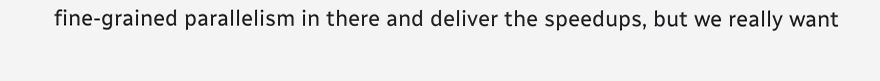fine-grained parallelism in there and deliver the speedups, but we really want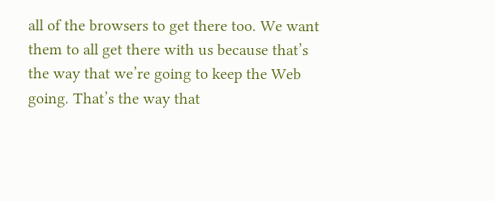all of the browsers to get there too. We want them to all get there with us because that’s the way that we’re going to keep the Web going. That’s the way that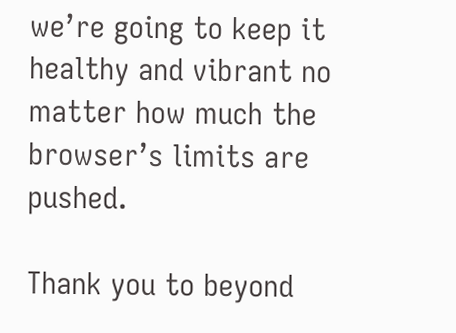we’re going to keep it healthy and vibrant no matter how much the browser’s limits are pushed.

Thank you to beyond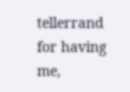tellerrand for having me,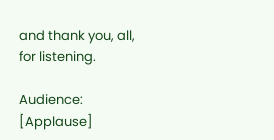and thank you, all, for listening.

Audience: [Applause]